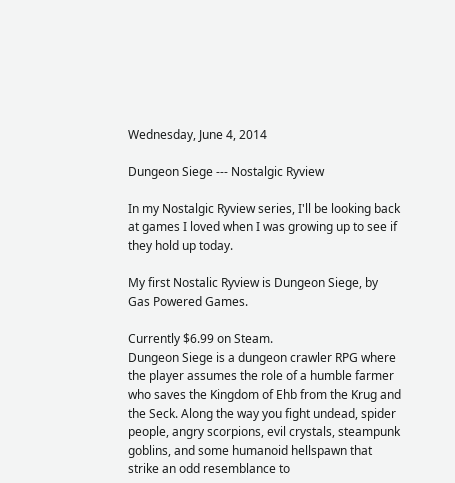Wednesday, June 4, 2014

Dungeon Siege --- Nostalgic Ryview

In my Nostalgic Ryview series, I'll be looking back at games I loved when I was growing up to see if they hold up today.

My first Nostalic Ryview is Dungeon Siege, by Gas Powered Games.

Currently $6.99 on Steam.
Dungeon Siege is a dungeon crawler RPG where the player assumes the role of a humble farmer who saves the Kingdom of Ehb from the Krug and the Seck. Along the way you fight undead, spider people, angry scorpions, evil crystals, steampunk goblins, and some humanoid hellspawn that strike an odd resemblance to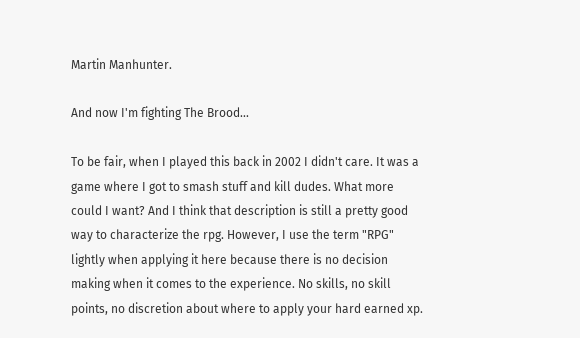Martin Manhunter.

And now I'm fighting The Brood...

To be fair, when I played this back in 2002 I didn't care. It was a game where I got to smash stuff and kill dudes. What more could I want? And I think that description is still a pretty good way to characterize the rpg. However, I use the term "RPG" lightly when applying it here because there is no decision making when it comes to the experience. No skills, no skill points, no discretion about where to apply your hard earned xp.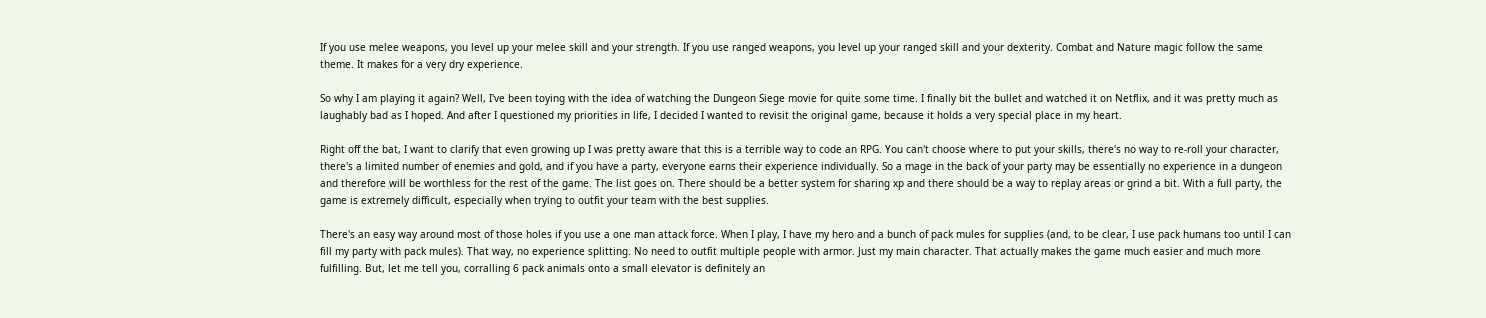If you use melee weapons, you level up your melee skill and your strength. If you use ranged weapons, you level up your ranged skill and your dexterity. Combat and Nature magic follow the same theme. It makes for a very dry experience.

So why I am playing it again? Well, I've been toying with the idea of watching the Dungeon Siege movie for quite some time. I finally bit the bullet and watched it on Netflix, and it was pretty much as laughably bad as I hoped. And after I questioned my priorities in life, I decided I wanted to revisit the original game, because it holds a very special place in my heart.

Right off the bat, I want to clarify that even growing up I was pretty aware that this is a terrible way to code an RPG. You can't choose where to put your skills, there's no way to re-roll your character, there's a limited number of enemies and gold, and if you have a party, everyone earns their experience individually. So a mage in the back of your party may be essentially no experience in a dungeon and therefore will be worthless for the rest of the game. The list goes on. There should be a better system for sharing xp and there should be a way to replay areas or grind a bit. With a full party, the game is extremely difficult, especially when trying to outfit your team with the best supplies.

There's an easy way around most of those holes if you use a one man attack force. When I play, I have my hero and a bunch of pack mules for supplies (and, to be clear, I use pack humans too until I can fill my party with pack mules). That way, no experience splitting. No need to outfit multiple people with armor. Just my main character. That actually makes the game much easier and much more fulfilling. But, let me tell you, corralling 6 pack animals onto a small elevator is definitely an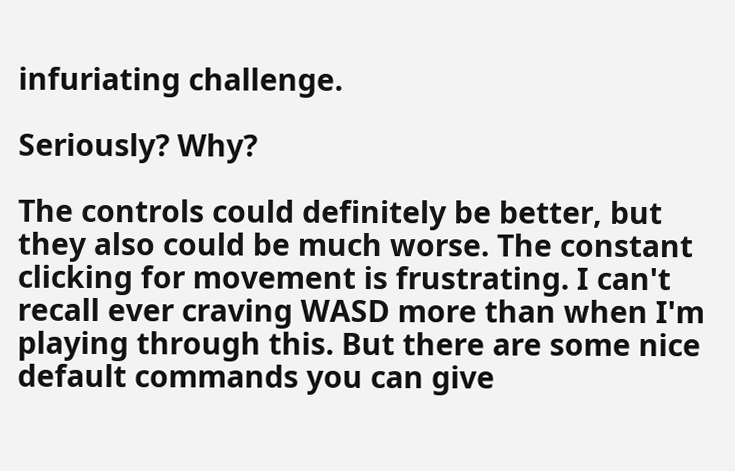infuriating challenge.

Seriously? Why?

The controls could definitely be better, but they also could be much worse. The constant clicking for movement is frustrating. I can't recall ever craving WASD more than when I'm playing through this. But there are some nice default commands you can give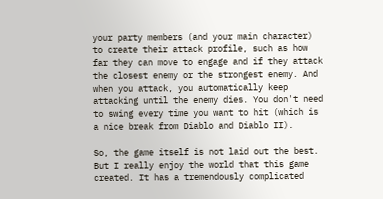your party members (and your main character) to create their attack profile, such as how far they can move to engage and if they attack the closest enemy or the strongest enemy. And when you attack, you automatically keep attacking until the enemy dies. You don't need to swing every time you want to hit (which is a nice break from Diablo and Diablo II).

So, the game itself is not laid out the best. But I really enjoy the world that this game created. It has a tremendously complicated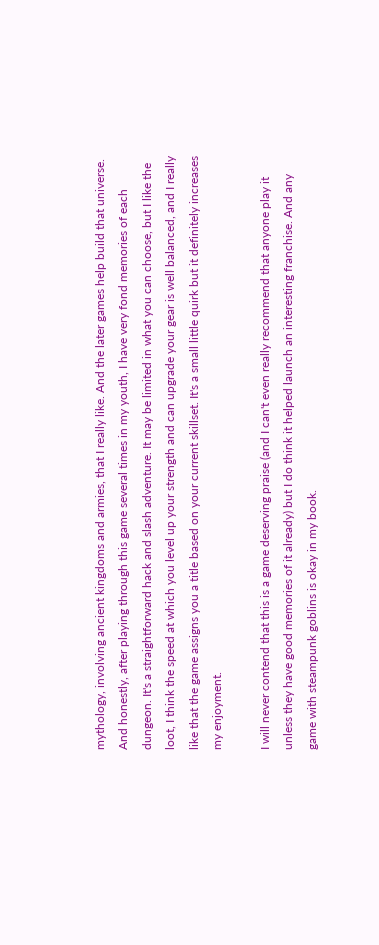mythology, involving ancient kingdoms and armies, that I really like. And the later games help build that universe. And honestly, after playing through this game several times in my youth, I have very fond memories of each dungeon. It's a straightforward hack and slash adventure. It may be limited in what you can choose, but I like the loot, I think the speed at which you level up your strength and can upgrade your gear is well balanced, and I really like that the game assigns you a title based on your current skillset. It's a small little quirk but it definitely increases my enjoyment.

I will never contend that this is a game deserving praise (and I can't even really recommend that anyone play it unless they have good memories of it already) but I do think it helped launch an interesting franchise. And any game with steampunk goblins is okay in my book.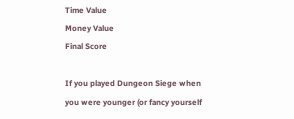Time Value
Money Value
Final Score

If you played Dungeon Siege when you were younger (or fancy yourself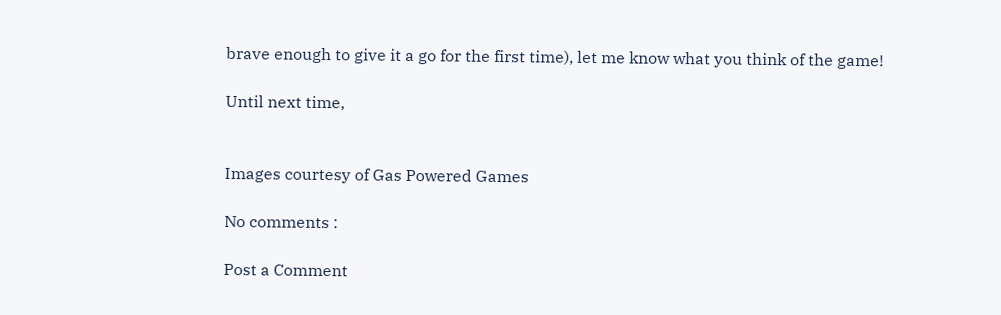brave enough to give it a go for the first time), let me know what you think of the game!

Until next time,


Images courtesy of Gas Powered Games

No comments :

Post a Comment